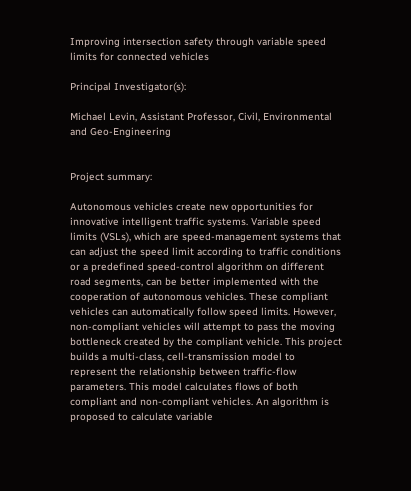Improving intersection safety through variable speed limits for connected vehicles

Principal Investigator(s):

Michael Levin, Assistant Professor, Civil, Environmental and Geo-Engineering


Project summary:

Autonomous vehicles create new opportunities for innovative intelligent traffic systems. Variable speed limits (VSLs), which are speed-management systems that can adjust the speed limit according to traffic conditions or a predefined speed-control algorithm on different road segments, can be better implemented with the cooperation of autonomous vehicles. These compliant vehicles can automatically follow speed limits. However, non-compliant vehicles will attempt to pass the moving bottleneck created by the compliant vehicle. This project builds a multi-class, cell-transmission model to represent the relationship between traffic-flow parameters. This model calculates flows of both compliant and non-compliant vehicles. An algorithm is proposed to calculate variable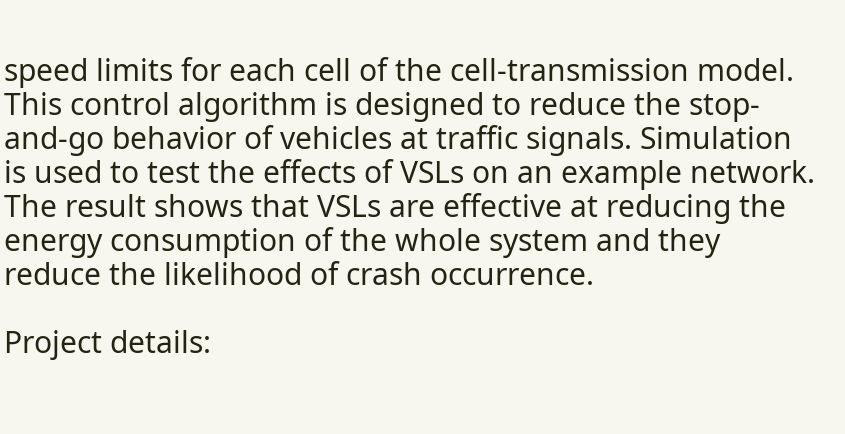speed limits for each cell of the cell-transmission model. This control algorithm is designed to reduce the stop-and-go behavior of vehicles at traffic signals. Simulation is used to test the effects of VSLs on an example network. The result shows that VSLs are effective at reducing the energy consumption of the whole system and they reduce the likelihood of crash occurrence.

Project details: